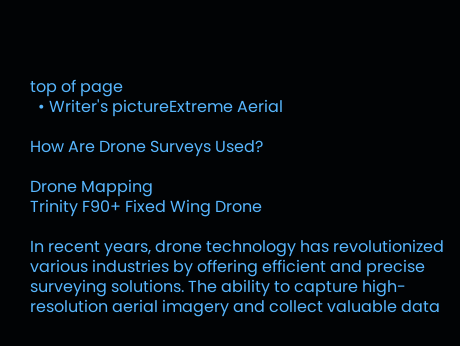top of page
  • Writer's pictureExtreme Aerial

How Are Drone Surveys Used?

Drone Mapping
Trinity F90+ Fixed Wing Drone

In recent years, drone technology has revolutionized various industries by offering efficient and precise surveying solutions. The ability to capture high-resolution aerial imagery and collect valuable data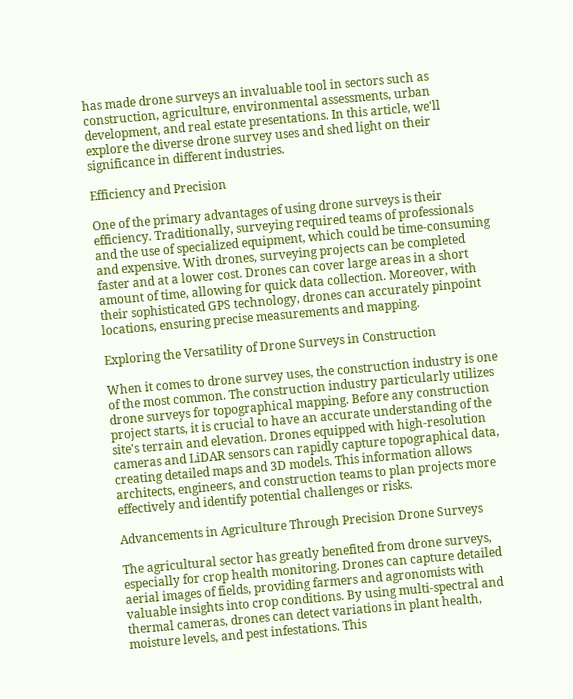has made drone surveys an invaluable tool in sectors such as construction, agriculture, environmental assessments, urban development, and real estate presentations. In this article, we'll explore the diverse drone survey uses and shed light on their significance in different industries.

Efficiency and Precision

One of the primary advantages of using drone surveys is their efficiency. Traditionally, surveying required teams of professionals and the use of specialized equipment, which could be time-consuming and expensive. With drones, surveying projects can be completed faster and at a lower cost. Drones can cover large areas in a short amount of time, allowing for quick data collection. Moreover, with their sophisticated GPS technology, drones can accurately pinpoint locations, ensuring precise measurements and mapping.

Exploring the Versatility of Drone Surveys in Construction

When it comes to drone survey uses, the construction industry is one of the most common. The construction industry particularly utilizes drone surveys for topographical mapping. Before any construction project starts, it is crucial to have an accurate understanding of the site's terrain and elevation. Drones equipped with high-resolution cameras and LiDAR sensors can rapidly capture topographical data, creating detailed maps and 3D models. This information allows architects, engineers, and construction teams to plan projects more effectively and identify potential challenges or risks.

Advancements in Agriculture Through Precision Drone Surveys

The agricultural sector has greatly benefited from drone surveys, especially for crop health monitoring. Drones can capture detailed aerial images of fields, providing farmers and agronomists with valuable insights into crop conditions. By using multi-spectral and thermal cameras, drones can detect variations in plant health, moisture levels, and pest infestations. This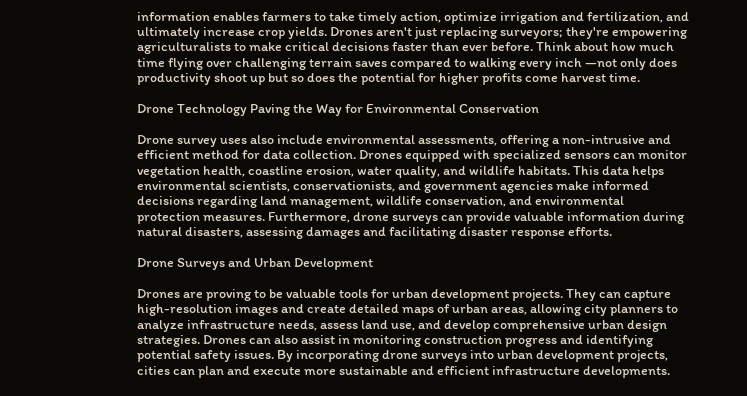information enables farmers to take timely action, optimize irrigation and fertilization, and ultimately increase crop yields. Drones aren't just replacing surveyors; they're empowering agriculturalists to make critical decisions faster than ever before. Think about how much time flying over challenging terrain saves compared to walking every inch —not only does productivity shoot up but so does the potential for higher profits come harvest time.

Drone Technology Paving the Way for Environmental Conservation

Drone survey uses also include environmental assessments, offering a non-intrusive and efficient method for data collection. Drones equipped with specialized sensors can monitor vegetation health, coastline erosion, water quality, and wildlife habitats. This data helps environmental scientists, conservationists, and government agencies make informed decisions regarding land management, wildlife conservation, and environmental protection measures. Furthermore, drone surveys can provide valuable information during natural disasters, assessing damages and facilitating disaster response efforts.

Drone Surveys and Urban Development

Drones are proving to be valuable tools for urban development projects. They can capture high-resolution images and create detailed maps of urban areas, allowing city planners to analyze infrastructure needs, assess land use, and develop comprehensive urban design strategies. Drones can also assist in monitoring construction progress and identifying potential safety issues. By incorporating drone surveys into urban development projects, cities can plan and execute more sustainable and efficient infrastructure developments.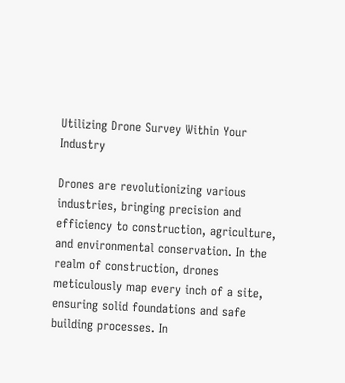Utilizing Drone Survey Within Your Industry

Drones are revolutionizing various industries, bringing precision and efficiency to construction, agriculture, and environmental conservation. In the realm of construction, drones meticulously map every inch of a site, ensuring solid foundations and safe building processes. In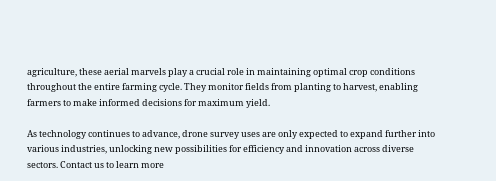agriculture, these aerial marvels play a crucial role in maintaining optimal crop conditions throughout the entire farming cycle. They monitor fields from planting to harvest, enabling farmers to make informed decisions for maximum yield.

As technology continues to advance, drone survey uses are only expected to expand further into various industries, unlocking new possibilities for efficiency and innovation across diverse sectors. Contact us to learn more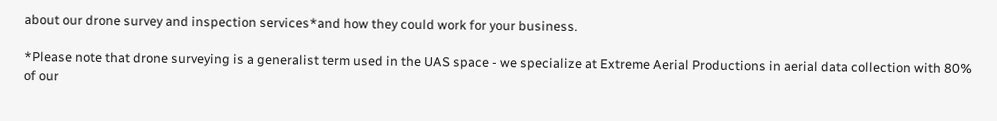about our drone survey and inspection services*and how they could work for your business.

*Please note that drone surveying is a generalist term used in the UAS space - we specialize at Extreme Aerial Productions in aerial data collection with 80% of our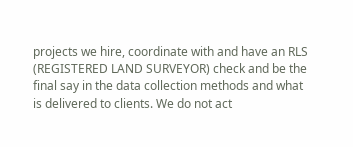projects we hire, coordinate with and have an RLS (REGISTERED LAND SURVEYOR) check and be the final say in the data collection methods and what is delivered to clients. We do not act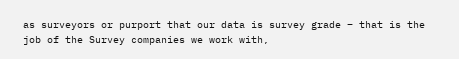as surveyors or purport that our data is survey grade – that is the job of the Survey companies we work with,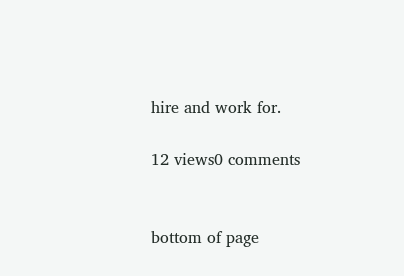hire and work for.

12 views0 comments


bottom of page